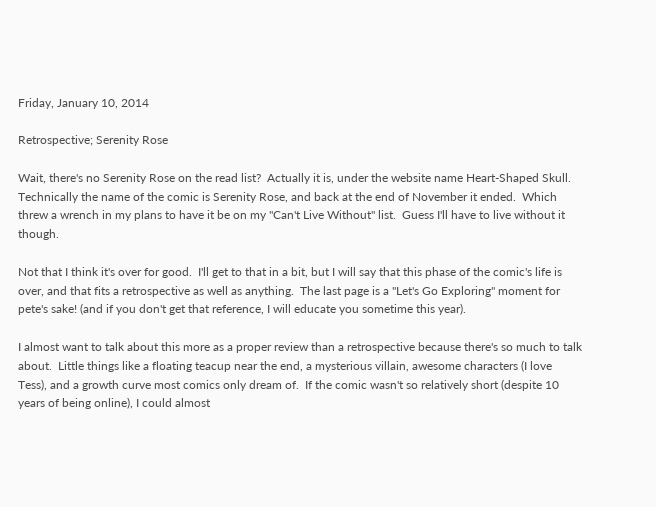Friday, January 10, 2014

Retrospective; Serenity Rose

Wait, there's no Serenity Rose on the read list?  Actually it is, under the website name Heart-Shaped Skull.  Technically the name of the comic is Serenity Rose, and back at the end of November it ended.  Which threw a wrench in my plans to have it be on my "Can't Live Without" list.  Guess I'll have to live without it though.

Not that I think it's over for good.  I'll get to that in a bit, but I will say that this phase of the comic's life is over, and that fits a retrospective as well as anything.  The last page is a "Let's Go Exploring" moment for pete's sake! (and if you don't get that reference, I will educate you sometime this year).

I almost want to talk about this more as a proper review than a retrospective because there's so much to talk about.  Little things like a floating teacup near the end, a mysterious villain, awesome characters (I love Tess), and a growth curve most comics only dream of.  If the comic wasn't so relatively short (despite 10 years of being online), I could almost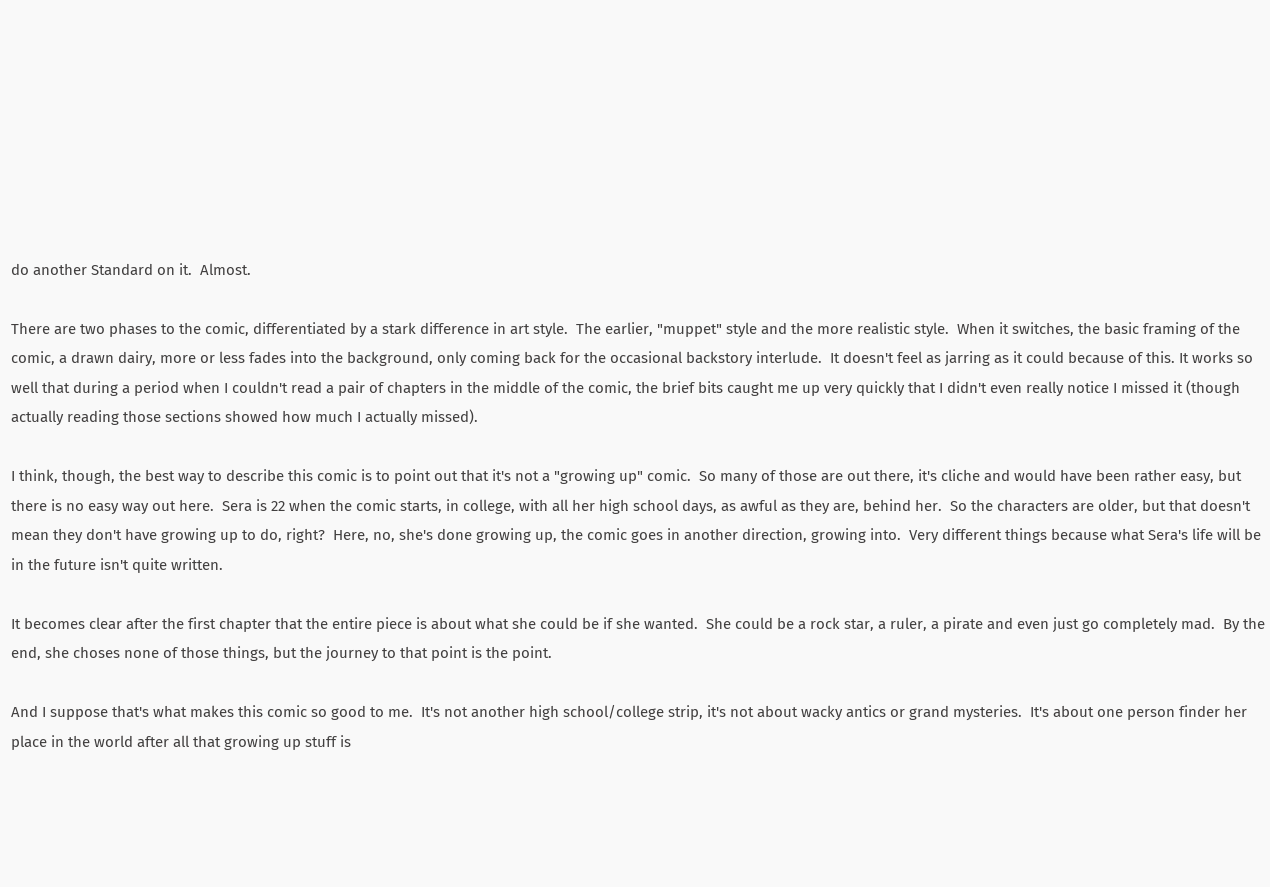do another Standard on it.  Almost.

There are two phases to the comic, differentiated by a stark difference in art style.  The earlier, "muppet" style and the more realistic style.  When it switches, the basic framing of the comic, a drawn dairy, more or less fades into the background, only coming back for the occasional backstory interlude.  It doesn't feel as jarring as it could because of this. It works so well that during a period when I couldn't read a pair of chapters in the middle of the comic, the brief bits caught me up very quickly that I didn't even really notice I missed it (though actually reading those sections showed how much I actually missed).

I think, though, the best way to describe this comic is to point out that it's not a "growing up" comic.  So many of those are out there, it's cliche and would have been rather easy, but there is no easy way out here.  Sera is 22 when the comic starts, in college, with all her high school days, as awful as they are, behind her.  So the characters are older, but that doesn't mean they don't have growing up to do, right?  Here, no, she's done growing up, the comic goes in another direction, growing into.  Very different things because what Sera's life will be in the future isn't quite written.

It becomes clear after the first chapter that the entire piece is about what she could be if she wanted.  She could be a rock star, a ruler, a pirate and even just go completely mad.  By the end, she choses none of those things, but the journey to that point is the point.

And I suppose that's what makes this comic so good to me.  It's not another high school/college strip, it's not about wacky antics or grand mysteries.  It's about one person finder her place in the world after all that growing up stuff is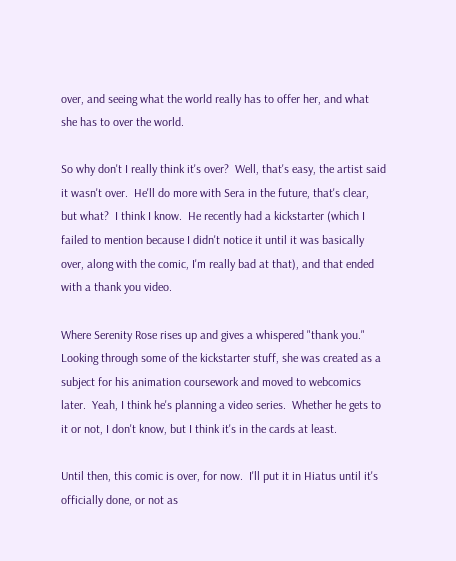over, and seeing what the world really has to offer her, and what she has to over the world.

So why don't I really think it's over?  Well, that's easy, the artist said it wasn't over.  He'll do more with Sera in the future, that's clear, but what?  I think I know.  He recently had a kickstarter (which I failed to mention because I didn't notice it until it was basically over, along with the comic, I'm really bad at that), and that ended with a thank you video.

Where Serenity Rose rises up and gives a whispered "thank you."  Looking through some of the kickstarter stuff, she was created as a subject for his animation coursework and moved to webcomics later.  Yeah, I think he's planning a video series.  Whether he gets to it or not, I don't know, but I think it's in the cards at least.

Until then, this comic is over, for now.  I'll put it in Hiatus until it's officially done, or not as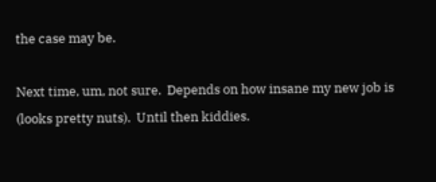the case may be.

Next time, um, not sure.  Depends on how insane my new job is (looks pretty nuts).  Until then kiddies.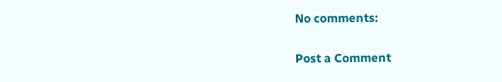No comments:

Post a Comment